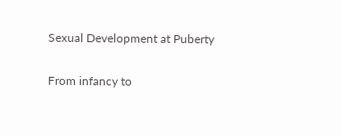Sexual Development at Puberty

From infancy to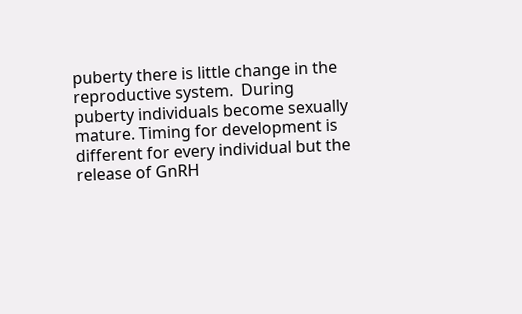puberty there is little change in the reproductive system.  During puberty individuals become sexually mature. Timing for development is different for every individual but the release of GnRH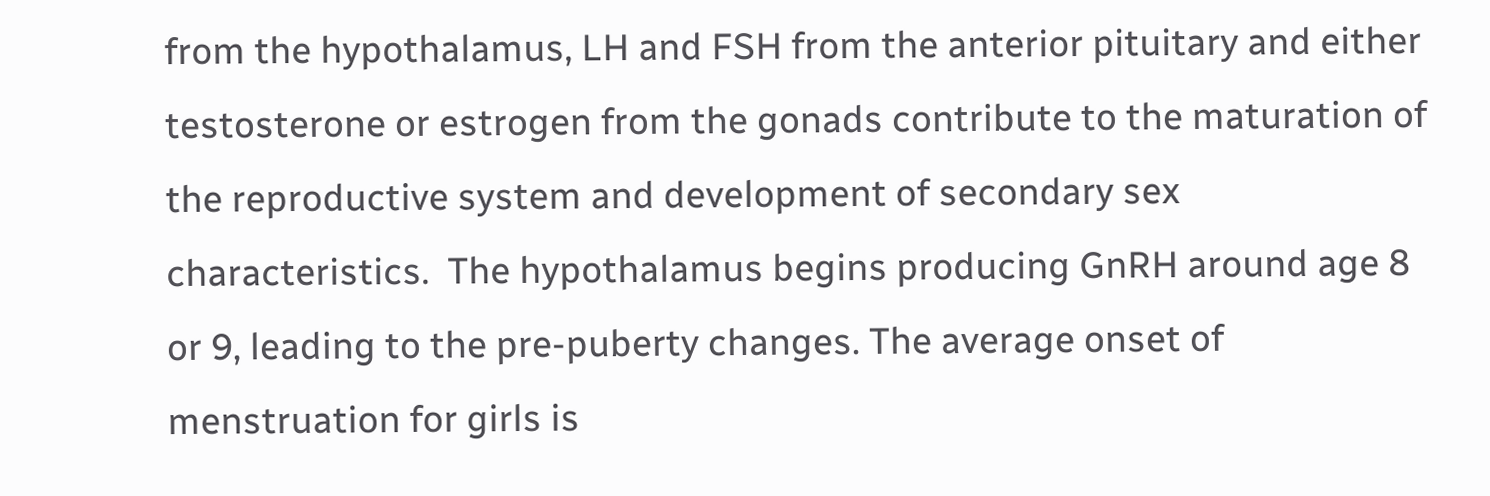from the hypothalamus, LH and FSH from the anterior pituitary and either testosterone or estrogen from the gonads contribute to the maturation of the reproductive system and development of secondary sex characteristics.  The hypothalamus begins producing GnRH around age 8 or 9, leading to the pre-puberty changes. The average onset of menstruation for girls is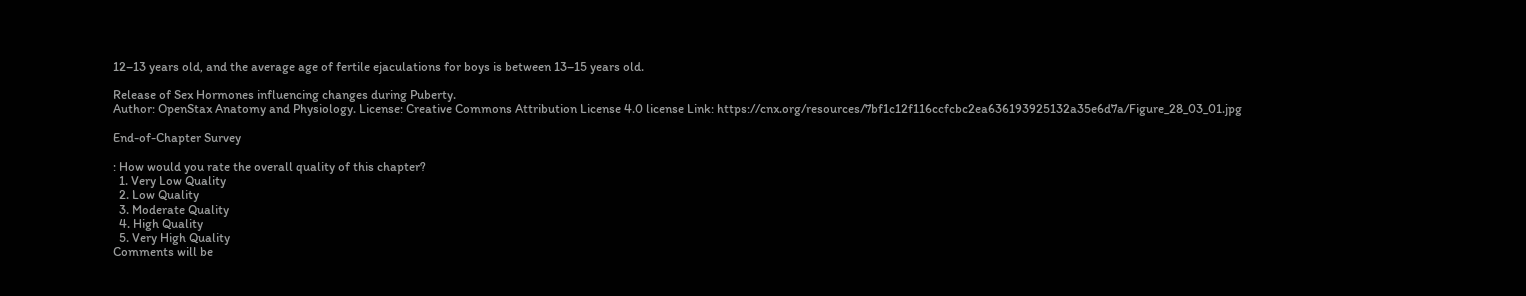12–13 years old, and the average age of fertile ejaculations for boys is between 13–15 years old.

Release of Sex Hormones influencing changes during Puberty.
Author: OpenStax Anatomy and Physiology. License: Creative Commons Attribution License 4.0 license Link: https://cnx.org/resources/7bf1c12f116ccfcbc2ea636193925132a35e6d7a/Figure_28_03_01.jpg

End-of-Chapter Survey

: How would you rate the overall quality of this chapter?
  1. Very Low Quality
  2. Low Quality
  3. Moderate Quality
  4. High Quality
  5. Very High Quality
Comments will be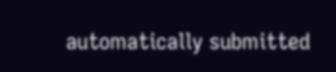automatically submitted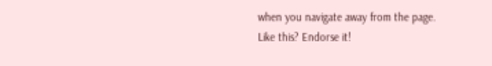when you navigate away from the page.
Like this? Endorse it!